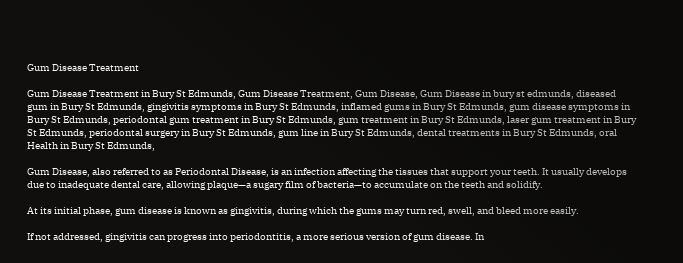Gum Disease Treatment

Gum Disease Treatment in Bury St Edmunds, Gum Disease Treatment, Gum Disease, Gum Disease in bury st edmunds, diseased gum in Bury St Edmunds, gingivitis symptoms in Bury St Edmunds, inflamed gums in Bury St Edmunds, gum disease symptoms in Bury St Edmunds, periodontal gum treatment in Bury St Edmunds, gum treatment in Bury St Edmunds, laser gum treatment in Bury St Edmunds, periodontal surgery in Bury St Edmunds, gum line in Bury St Edmunds, dental treatments in Bury St Edmunds, oral Health in Bury St Edmunds,

Gum Disease, also referred to as Periodontal Disease, is an infection affecting the tissues that support your teeth. It usually develops due to inadequate dental care, allowing plaque—a sugary film of bacteria—to accumulate on the teeth and solidify.

At its initial phase, gum disease is known as gingivitis, during which the gums may turn red, swell, and bleed more easily.

If not addressed, gingivitis can progress into periodontitis, a more serious version of gum disease. In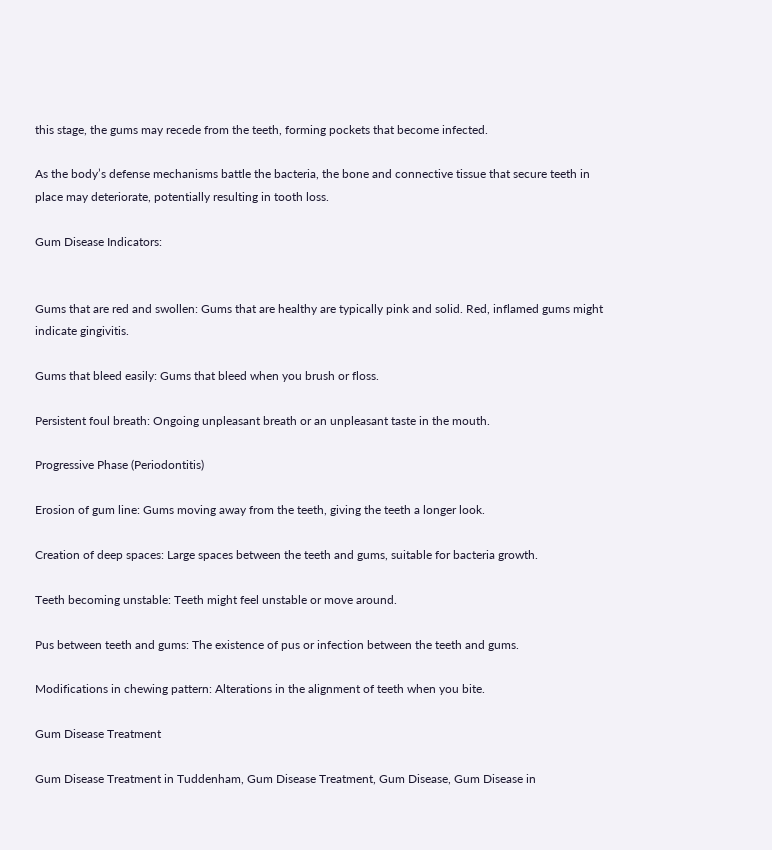this stage, the gums may recede from the teeth, forming pockets that become infected.

As the body’s defense mechanisms battle the bacteria, the bone and connective tissue that secure teeth in place may deteriorate, potentially resulting in tooth loss.

Gum Disease Indicators:


Gums that are red and swollen: Gums that are healthy are typically pink and solid. Red, inflamed gums might indicate gingivitis.

Gums that bleed easily: Gums that bleed when you brush or floss.

Persistent foul breath: Ongoing unpleasant breath or an unpleasant taste in the mouth.

Progressive Phase (Periodontitis)

Erosion of gum line: Gums moving away from the teeth, giving the teeth a longer look.

Creation of deep spaces: Large spaces between the teeth and gums, suitable for bacteria growth.

Teeth becoming unstable: Teeth might feel unstable or move around.

Pus between teeth and gums: The existence of pus or infection between the teeth and gums.

Modifications in chewing pattern: Alterations in the alignment of teeth when you bite.

Gum Disease Treatment

Gum Disease Treatment in Tuddenham, Gum Disease Treatment, Gum Disease, Gum Disease in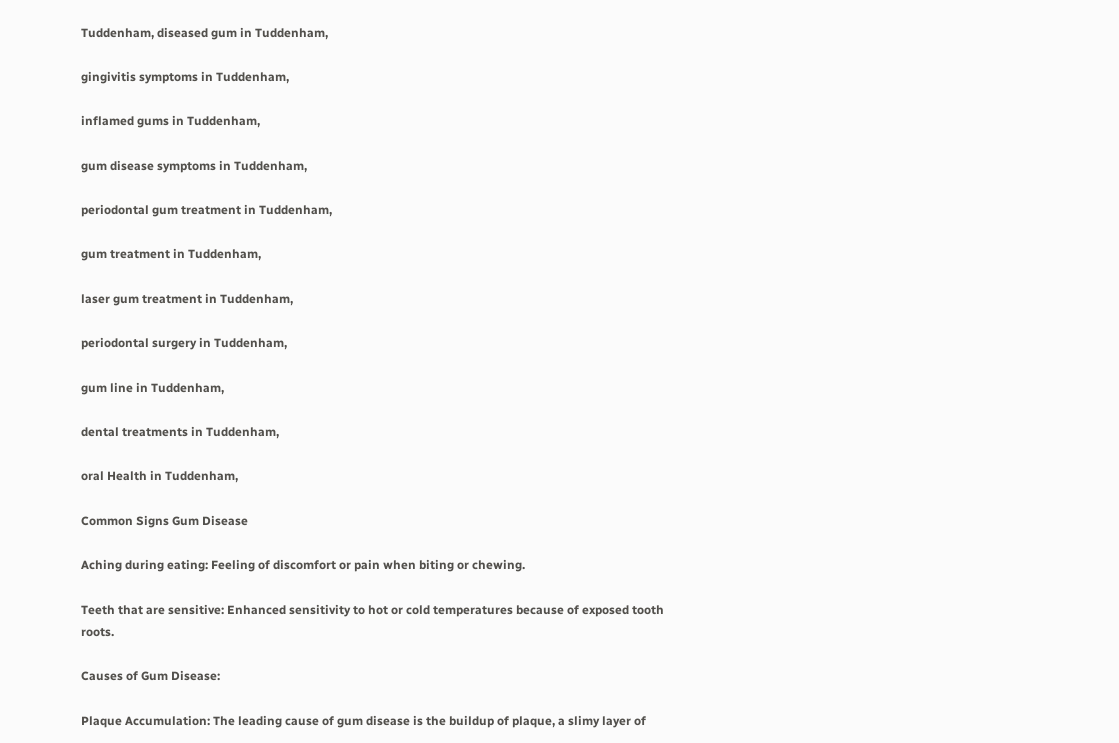Tuddenham, diseased gum in Tuddenham,

gingivitis symptoms in Tuddenham,

inflamed gums in Tuddenham,

gum disease symptoms in Tuddenham,

periodontal gum treatment in Tuddenham,

gum treatment in Tuddenham,

laser gum treatment in Tuddenham,

periodontal surgery in Tuddenham,

gum line in Tuddenham,

dental treatments in Tuddenham,

oral Health in Tuddenham,

Common Signs Gum Disease

Aching during eating: Feeling of discomfort or pain when biting or chewing.

Teeth that are sensitive: Enhanced sensitivity to hot or cold temperatures because of exposed tooth roots.

Causes of Gum Disease:

Plaque Accumulation: The leading cause of gum disease is the buildup of plaque, a slimy layer of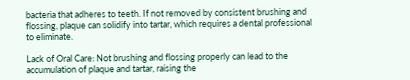bacteria that adheres to teeth. If not removed by consistent brushing and flossing, plaque can solidify into tartar, which requires a dental professional to eliminate.

Lack of Oral Care: Not brushing and flossing properly can lead to the accumulation of plaque and tartar, raising the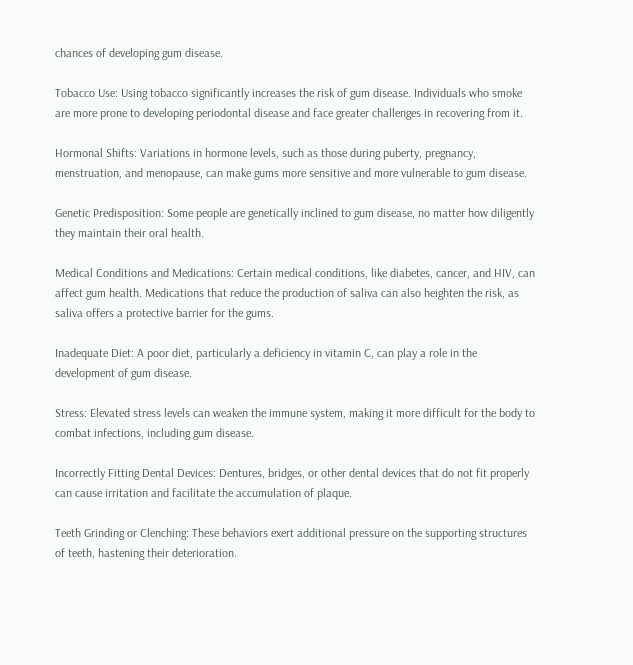chances of developing gum disease.

Tobacco Use: Using tobacco significantly increases the risk of gum disease. Individuals who smoke are more prone to developing periodontal disease and face greater challenges in recovering from it.

Hormonal Shifts: Variations in hormone levels, such as those during puberty, pregnancy, menstruation, and menopause, can make gums more sensitive and more vulnerable to gum disease.

Genetic Predisposition: Some people are genetically inclined to gum disease, no matter how diligently they maintain their oral health.

Medical Conditions and Medications: Certain medical conditions, like diabetes, cancer, and HIV, can affect gum health. Medications that reduce the production of saliva can also heighten the risk, as saliva offers a protective barrier for the gums.

Inadequate Diet: A poor diet, particularly a deficiency in vitamin C, can play a role in the development of gum disease.

Stress: Elevated stress levels can weaken the immune system, making it more difficult for the body to combat infections, including gum disease.

Incorrectly Fitting Dental Devices: Dentures, bridges, or other dental devices that do not fit properly can cause irritation and facilitate the accumulation of plaque.

Teeth Grinding or Clenching: These behaviors exert additional pressure on the supporting structures of teeth, hastening their deterioration.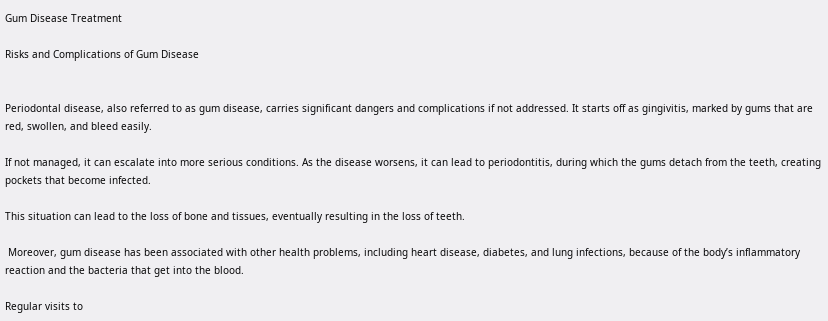Gum Disease Treatment

Risks and Complications of Gum Disease


Periodontal disease, also referred to as gum disease, carries significant dangers and complications if not addressed. It starts off as gingivitis, marked by gums that are red, swollen, and bleed easily.

If not managed, it can escalate into more serious conditions. As the disease worsens, it can lead to periodontitis, during which the gums detach from the teeth, creating pockets that become infected.

This situation can lead to the loss of bone and tissues, eventually resulting in the loss of teeth.

 Moreover, gum disease has been associated with other health problems, including heart disease, diabetes, and lung infections, because of the body’s inflammatory reaction and the bacteria that get into the blood.

Regular visits to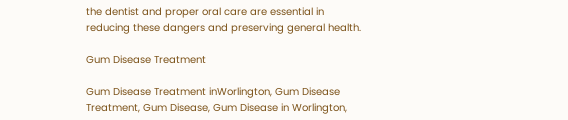the dentist and proper oral care are essential in reducing these dangers and preserving general health.

Gum Disease Treatment

Gum Disease Treatment inWorlington, Gum Disease Treatment, Gum Disease, Gum Disease in Worlington,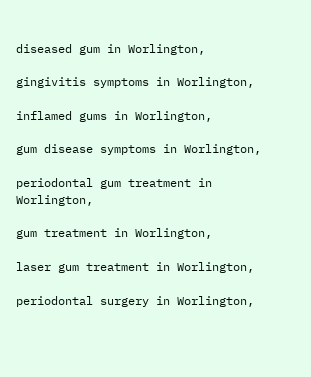diseased gum in Worlington,

gingivitis symptoms in Worlington,

inflamed gums in Worlington,

gum disease symptoms in Worlington,

periodontal gum treatment in Worlington,

gum treatment in Worlington,

laser gum treatment in Worlington,

periodontal surgery in Worlington,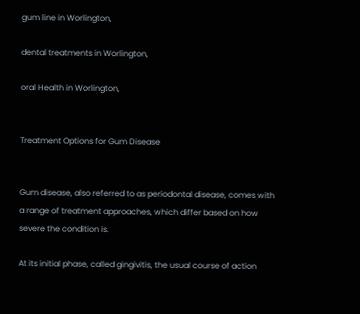gum line in Worlington,

dental treatments in Worlington,

oral Health in Worlington,


Treatment Options for Gum Disease


Gum disease, also referred to as periodontal disease, comes with a range of treatment approaches, which differ based on how severe the condition is.

At its initial phase, called gingivitis, the usual course of action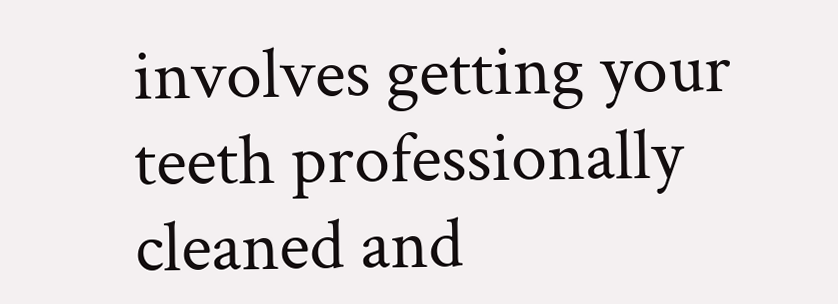involves getting your teeth professionally cleaned and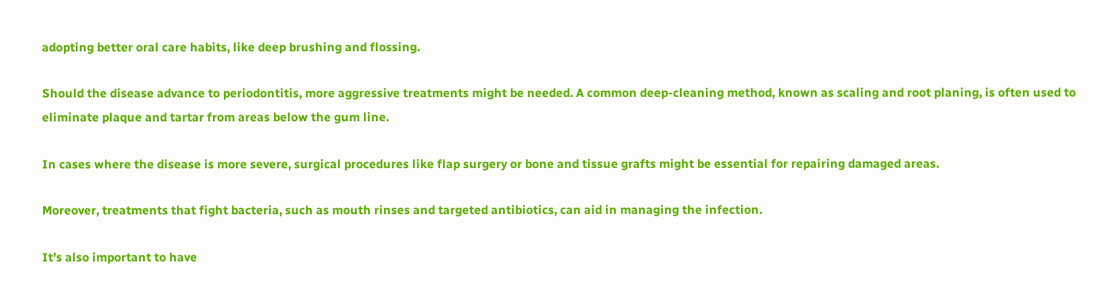adopting better oral care habits, like deep brushing and flossing.

Should the disease advance to periodontitis, more aggressive treatments might be needed. A common deep-cleaning method, known as scaling and root planing, is often used to eliminate plaque and tartar from areas below the gum line.

In cases where the disease is more severe, surgical procedures like flap surgery or bone and tissue grafts might be essential for repairing damaged areas.

Moreover, treatments that fight bacteria, such as mouth rinses and targeted antibiotics, can aid in managing the infection.

It’s also important to have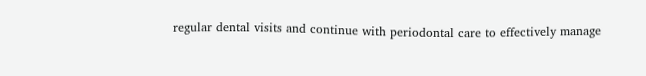regular dental visits and continue with periodontal care to effectively manage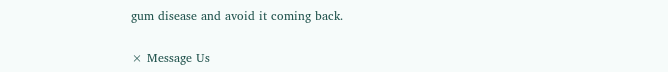gum disease and avoid it coming back.

× Message Us